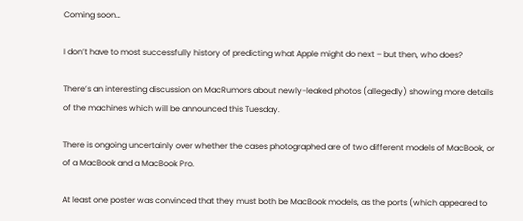Coming soon…

I don’t have to most successfully history of predicting what Apple might do next – but then, who does?

There’s an interesting discussion on MacRumors about newly-leaked photos (allegedly) showing more details of the machines which will be announced this Tuesday.

There is ongoing uncertainly over whether the cases photographed are of two different models of MacBook, or of a MacBook and a MacBook Pro.

At least one poster was convinced that they must both be MacBook models, as the ports (which appeared to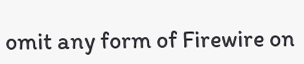omit any form of Firewire on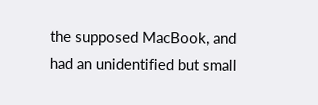the supposed MacBook, and had an unidentified but small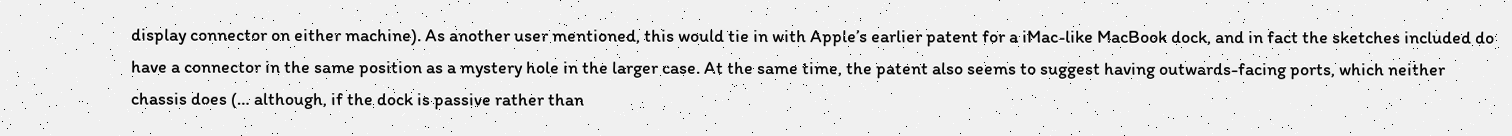display connector on either machine). As another user mentioned, this would tie in with Apple’s earlier patent for a iMac-like MacBook dock, and in fact the sketches included do have a connector in the same position as a mystery hole in the larger case. At the same time, the patent also seems to suggest having outwards-facing ports, which neither chassis does (… although, if the dock is passive rather than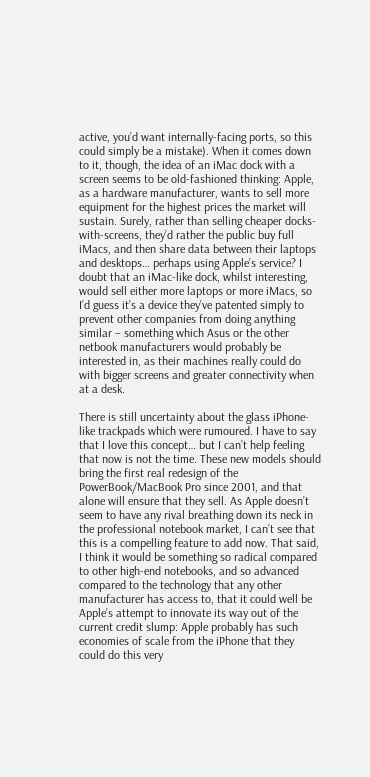active, you’d want internally-facing ports, so this could simply be a mistake). When it comes down to it, though, the idea of an iMac dock with a screen seems to be old-fashioned thinking: Apple, as a hardware manufacturer, wants to sell more equipment for the highest prices the market will sustain. Surely, rather than selling cheaper docks-with-screens, they’d rather the public buy full iMacs, and then share data between their laptops and desktops… perhaps using Apple’s service? I doubt that an iMac-like dock, whilst interesting, would sell either more laptops or more iMacs, so I’d guess it’s a device they’ve patented simply to prevent other companies from doing anything similar – something which Asus or the other netbook manufacturers would probably be interested in, as their machines really could do with bigger screens and greater connectivity when at a desk.

There is still uncertainty about the glass iPhone-like trackpads which were rumoured. I have to say that I love this concept… but I can’t help feeling that now is not the time. These new models should bring the first real redesign of the PowerBook/MacBook Pro since 2001, and that alone will ensure that they sell. As Apple doesn’t seem to have any rival breathing down its neck in the professional notebook market, I can’t see that this is a compelling feature to add now. That said, I think it would be something so radical compared to other high-end notebooks, and so advanced compared to the technology that any other manufacturer has access to, that it could well be Apple’s attempt to innovate its way out of the current credit slump: Apple probably has such economies of scale from the iPhone that they could do this very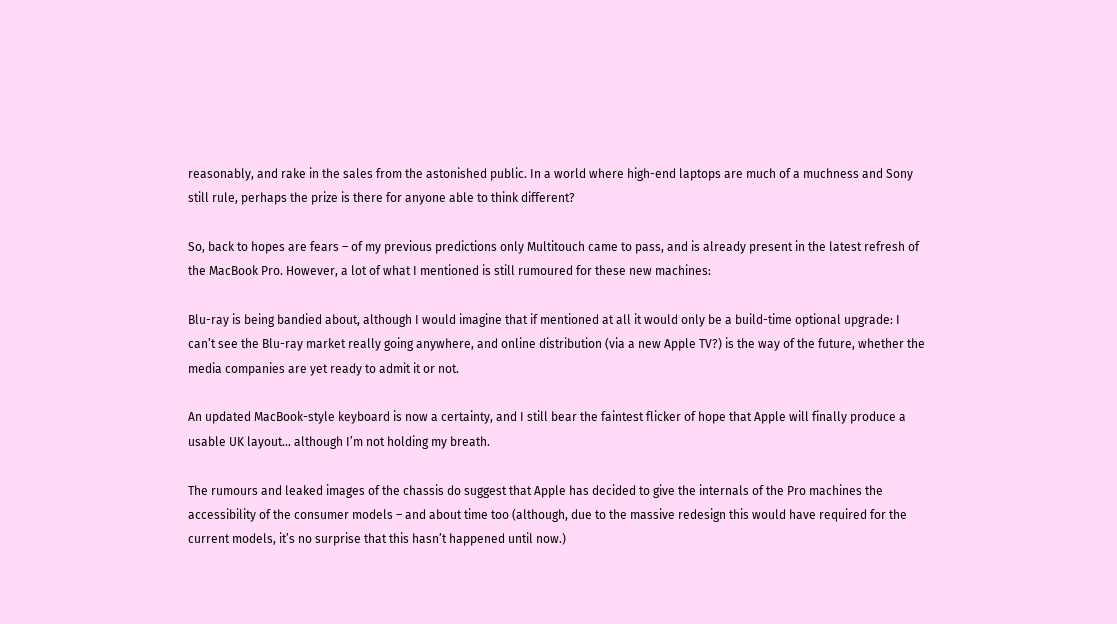reasonably, and rake in the sales from the astonished public. In a world where high-end laptops are much of a muchness and Sony still rule, perhaps the prize is there for anyone able to think different?

So, back to hopes are fears – of my previous predictions only Multitouch came to pass, and is already present in the latest refresh of the MacBook Pro. However, a lot of what I mentioned is still rumoured for these new machines:

Blu-ray is being bandied about, although I would imagine that if mentioned at all it would only be a build-time optional upgrade: I can’t see the Blu-ray market really going anywhere, and online distribution (via a new Apple TV?) is the way of the future, whether the media companies are yet ready to admit it or not.

An updated MacBook-style keyboard is now a certainty, and I still bear the faintest flicker of hope that Apple will finally produce a usable UK layout… although I’m not holding my breath.

The rumours and leaked images of the chassis do suggest that Apple has decided to give the internals of the Pro machines the accessibility of the consumer models – and about time too (although, due to the massive redesign this would have required for the current models, it’s no surprise that this hasn’t happened until now.)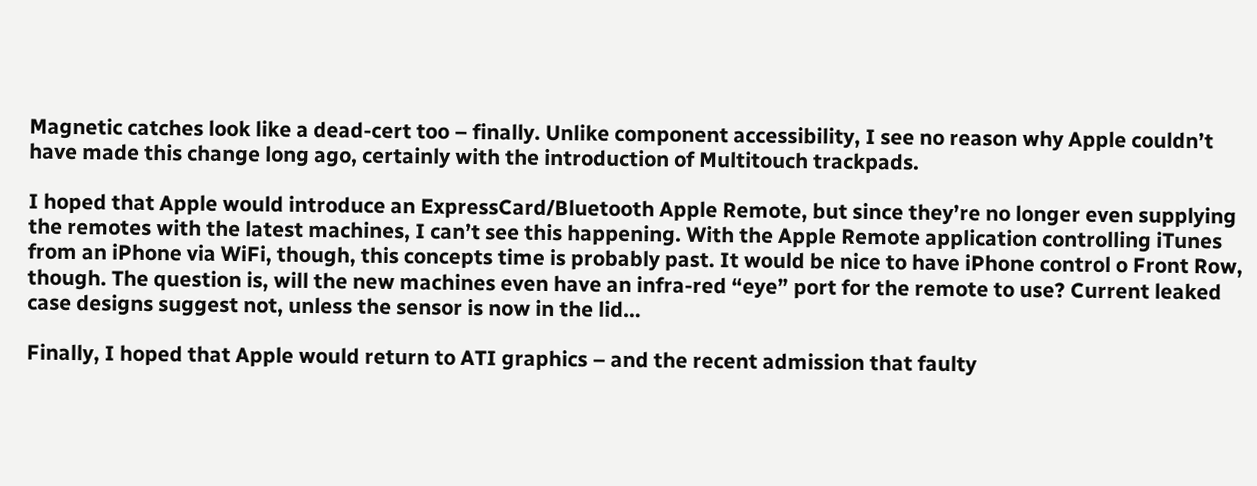Magnetic catches look like a dead-cert too – finally. Unlike component accessibility, I see no reason why Apple couldn’t have made this change long ago, certainly with the introduction of Multitouch trackpads.

I hoped that Apple would introduce an ExpressCard/Bluetooth Apple Remote, but since they’re no longer even supplying the remotes with the latest machines, I can’t see this happening. With the Apple Remote application controlling iTunes from an iPhone via WiFi, though, this concepts time is probably past. It would be nice to have iPhone control o Front Row, though. The question is, will the new machines even have an infra-red “eye” port for the remote to use? Current leaked case designs suggest not, unless the sensor is now in the lid…

Finally, I hoped that Apple would return to ATI graphics – and the recent admission that faulty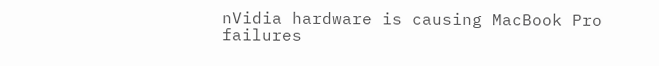nVidia hardware is causing MacBook Pro failures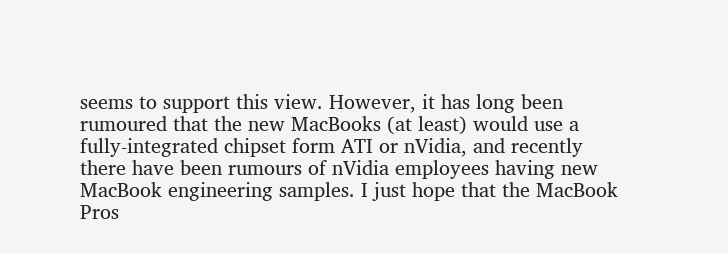seems to support this view. However, it has long been rumoured that the new MacBooks (at least) would use a fully-integrated chipset form ATI or nVidia, and recently there have been rumours of nVidia employees having new MacBook engineering samples. I just hope that the MacBook Pros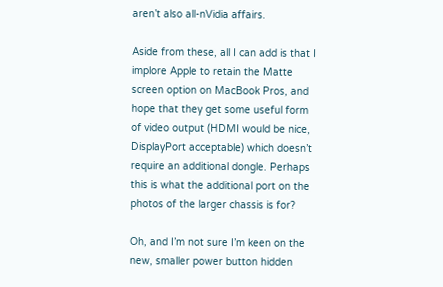aren’t also all-nVidia affairs.

Aside from these, all I can add is that I implore Apple to retain the Matte screen option on MacBook Pros, and hope that they get some useful form of video output (HDMI would be nice, DisplayPort acceptable) which doesn’t require an additional dongle. Perhaps this is what the additional port on the photos of the larger chassis is for?

Oh, and I’m not sure I’m keen on the new, smaller power button hidden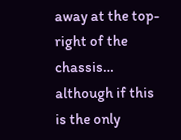away at the top-right of the chassis… although if this is the only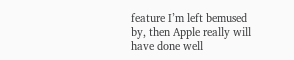feature I’m left bemused by, then Apple really will have done well